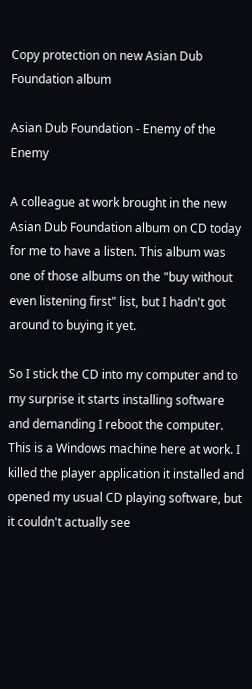Copy protection on new Asian Dub Foundation album

Asian Dub Foundation - Enemy of the Enemy

A colleague at work brought in the new Asian Dub Foundation album on CD today for me to have a listen. This album was one of those albums on the "buy without even listening first" list, but I hadn't got around to buying it yet.

So I stick the CD into my computer and to my surprise it starts installing software and demanding I reboot the computer. This is a Windows machine here at work. I killed the player application it installed and opened my usual CD playing software, but it couldn't actually see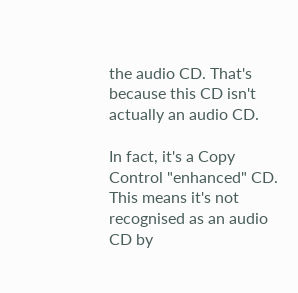the audio CD. That's because this CD isn't actually an audio CD.

In fact, it's a Copy Control "enhanced" CD. This means it's not recognised as an audio CD by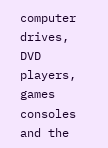computer drives, DVD players, games consoles and the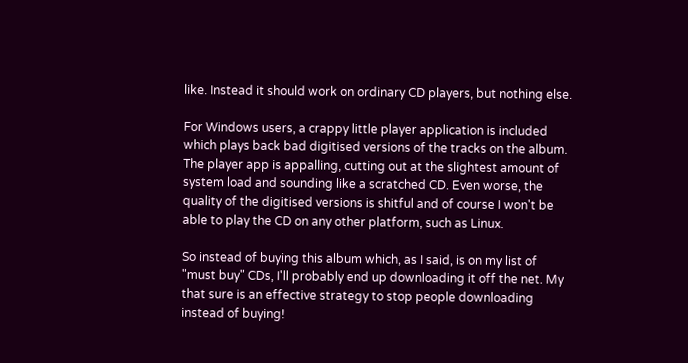like. Instead it should work on ordinary CD players, but nothing else.

For Windows users, a crappy little player application is included which plays back bad digitised versions of the tracks on the album. The player app is appalling, cutting out at the slightest amount of system load and sounding like a scratched CD. Even worse, the quality of the digitised versions is shitful and of course I won't be able to play the CD on any other platform, such as Linux.

So instead of buying this album which, as I said, is on my list of "must buy" CDs, I'll probably end up downloading it off the net. My that sure is an effective strategy to stop people downloading instead of buying!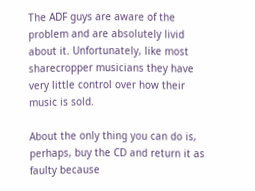The ADF guys are aware of the problem and are absolutely livid about it. Unfortunately, like most sharecropper musicians they have very little control over how their music is sold.

About the only thing you can do is, perhaps, buy the CD and return it as faulty because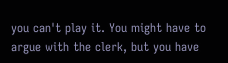you can't play it. You might have to argue with the clerk, but you have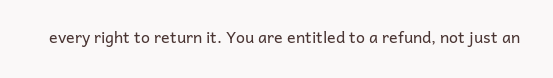every right to return it. You are entitled to a refund, not just an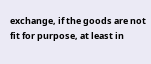exchange, if the goods are not fit for purpose, at least in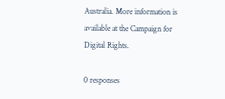Australia. More information is available at the Campaign for Digital Rights.

0 responses